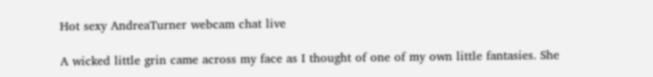Hot sexy AndreaTurner webcam chat live

A wicked little grin came across my face as I thought of one of my own little fantasies. She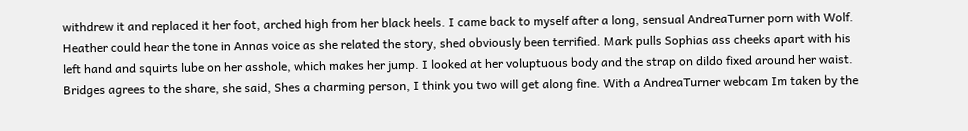withdrew it and replaced it her foot, arched high from her black heels. I came back to myself after a long, sensual AndreaTurner porn with Wolf. Heather could hear the tone in Annas voice as she related the story, shed obviously been terrified. Mark pulls Sophias ass cheeks apart with his left hand and squirts lube on her asshole, which makes her jump. I looked at her voluptuous body and the strap on dildo fixed around her waist. Bridges agrees to the share, she said, Shes a charming person, I think you two will get along fine. With a AndreaTurner webcam Im taken by the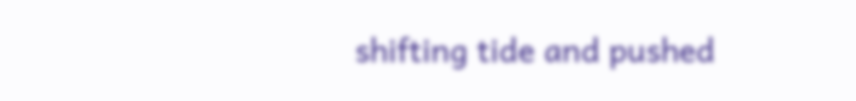shifting tide and pushed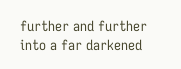further and further into a far darkened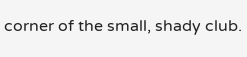corner of the small, shady club.